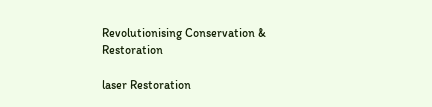Revolutionising Conservation & Restoration

laser Restoration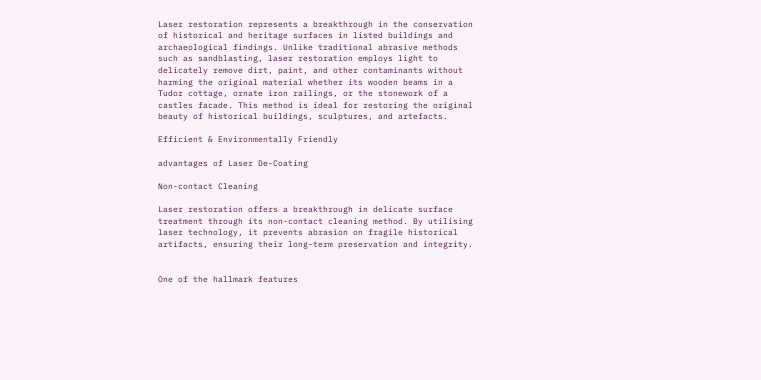Laser restoration represents a breakthrough in the conservation of historical and heritage surfaces in listed buildings and archaeological findings. Unlike traditional abrasive methods such as sandblasting, laser restoration employs light to delicately remove dirt, paint, and other contaminants without harming the original material whether its wooden beams in a Tudor cottage, ornate iron railings, or the stonework of a castles facade. This method is ideal for restoring the original beauty of historical buildings, sculptures, and artefacts.

Efficient & Environmentally Friendly

advantages of Laser De-Coating

Non-contact Cleaning

Laser restoration offers a breakthrough in delicate surface treatment through its non-contact cleaning method. By utilising laser technology, it prevents abrasion on fragile historical artifacts, ensuring their long-term preservation and integrity.


One of the hallmark features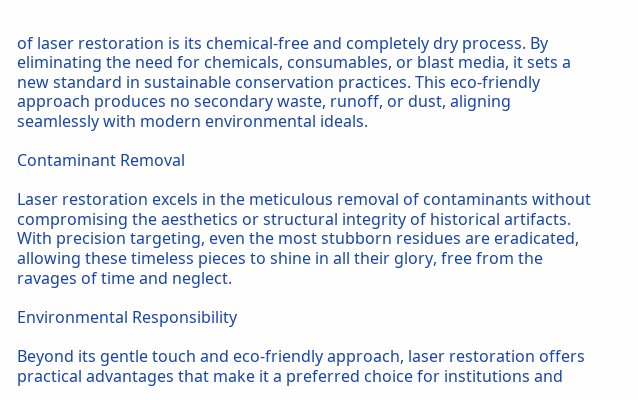of laser restoration is its chemical-free and completely dry process. By eliminating the need for chemicals, consumables, or blast media, it sets a new standard in sustainable conservation practices. This eco-friendly approach produces no secondary waste, runoff, or dust, aligning seamlessly with modern environmental ideals.

Contaminant Removal

Laser restoration excels in the meticulous removal of contaminants without compromising the aesthetics or structural integrity of historical artifacts. With precision targeting, even the most stubborn residues are eradicated, allowing these timeless pieces to shine in all their glory, free from the ravages of time and neglect.

Environmental Responsibility

Beyond its gentle touch and eco-friendly approach, laser restoration offers practical advantages that make it a preferred choice for institutions and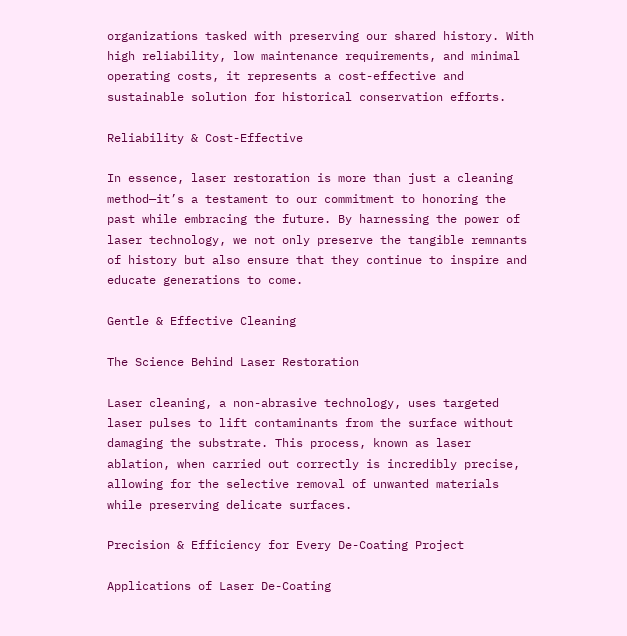organizations tasked with preserving our shared history. With high reliability, low maintenance requirements, and minimal operating costs, it represents a cost-effective and sustainable solution for historical conservation efforts.

Reliability & Cost-Effective

In essence, laser restoration is more than just a cleaning method—it’s a testament to our commitment to honoring the past while embracing the future. By harnessing the power of laser technology, we not only preserve the tangible remnants of history but also ensure that they continue to inspire and educate generations to come.

Gentle & Effective Cleaning

The Science Behind Laser Restoration

Laser cleaning, a non-abrasive technology, uses targeted laser pulses to lift contaminants from the surface without damaging the substrate. This process, known as laser ablation, when carried out correctly is incredibly precise, allowing for the selective removal of unwanted materials while preserving delicate surfaces.

Precision & Efficiency for Every De-Coating Project

Applications of Laser De-Coating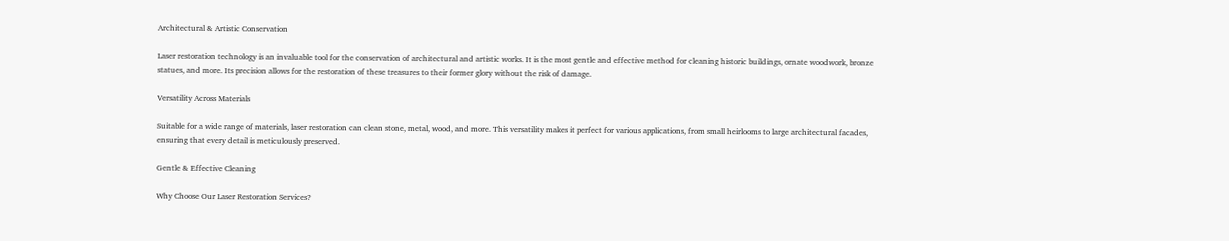Architectural & Artistic Conservation

Laser restoration technology is an invaluable tool for the conservation of architectural and artistic works. It is the most gentle and effective method for cleaning historic buildings, ornate woodwork, bronze statues, and more. Its precision allows for the restoration of these treasures to their former glory without the risk of damage.

Versatility Across Materials

Suitable for a wide range of materials, laser restoration can clean stone, metal, wood, and more. This versatility makes it perfect for various applications, from small heirlooms to large architectural facades, ensuring that every detail is meticulously preserved.

Gentle & Effective Cleaning

Why Choose Our Laser Restoration Services?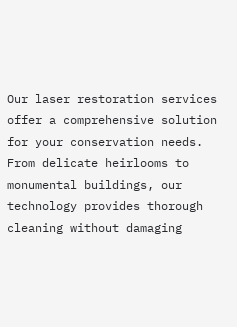Our laser restoration services offer a comprehensive solution for your conservation needs. From delicate heirlooms to monumental buildings, our technology provides thorough cleaning without damaging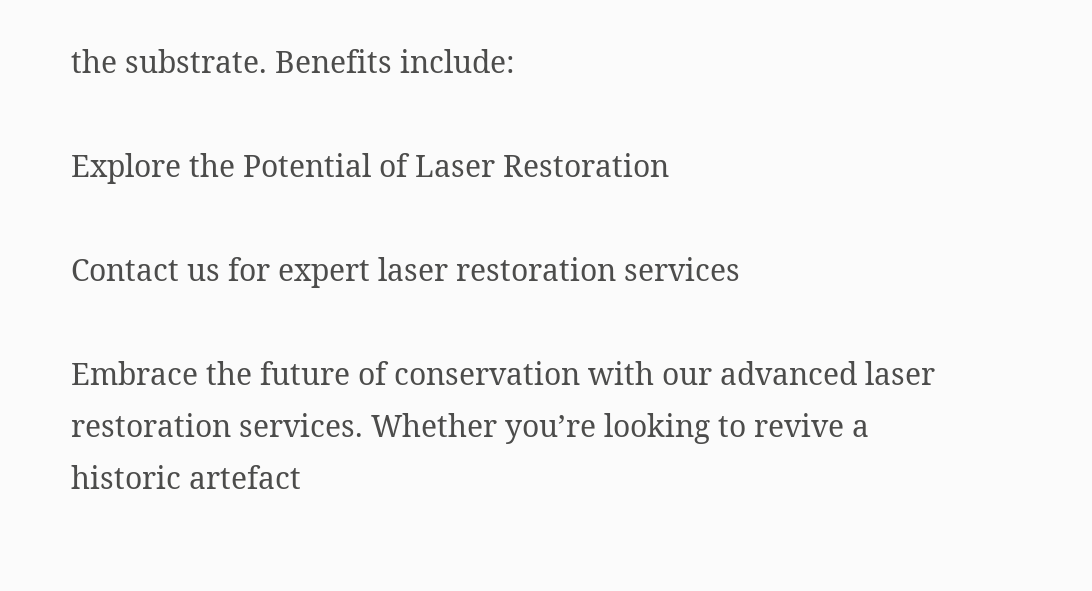the substrate. Benefits include:

Explore the Potential of Laser Restoration

Contact us for expert laser restoration services

Embrace the future of conservation with our advanced laser restoration services. Whether you’re looking to revive a historic artefact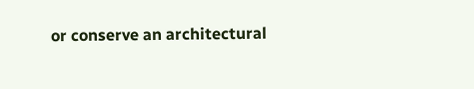or conserve an architectural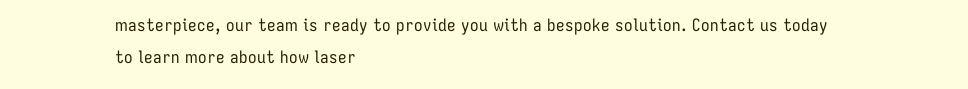masterpiece, our team is ready to provide you with a bespoke solution. Contact us today to learn more about how laser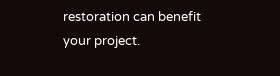restoration can benefit your project.